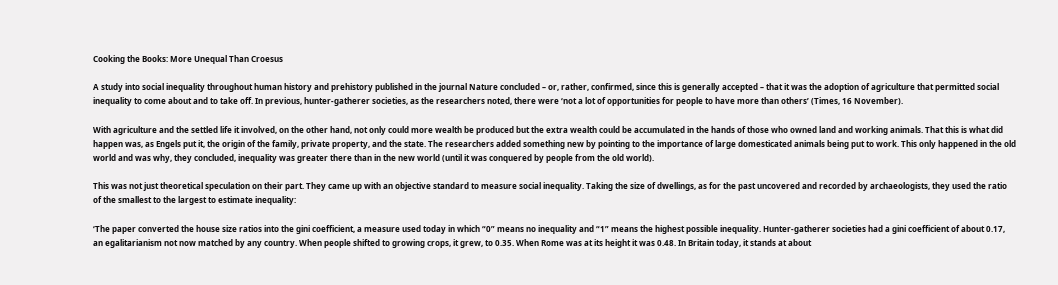Cooking the Books: More Unequal Than Croesus

A study into social inequality throughout human history and prehistory published in the journal Nature concluded – or, rather, confirmed, since this is generally accepted – that it was the adoption of agriculture that permitted social inequality to come about and to take off. In previous, hunter-gatherer societies, as the researchers noted, there were ‘not a lot of opportunities for people to have more than others’ (Times, 16 November).

With agriculture and the settled life it involved, on the other hand, not only could more wealth be produced but the extra wealth could be accumulated in the hands of those who owned land and working animals. That this is what did happen was, as Engels put it, the origin of the family, private property, and the state. The researchers added something new by pointing to the importance of large domesticated animals being put to work. This only happened in the old world and was why, they concluded, inequality was greater there than in the new world (until it was conquered by people from the old world).

This was not just theoretical speculation on their part. They came up with an objective standard to measure social inequality. Taking the size of dwellings, as for the past uncovered and recorded by archaeologists, they used the ratio of the smallest to the largest to estimate inequality:

‘The paper converted the house size ratios into the gini coefficient, a measure used today in which “0” means no inequality and “1” means the highest possible inequality. Hunter-gatherer societies had a gini coefficient of about 0.17, an egalitarianism not now matched by any country. When people shifted to growing crops, it grew, to 0.35. When Rome was at its height it was 0.48. In Britain today, it stands at about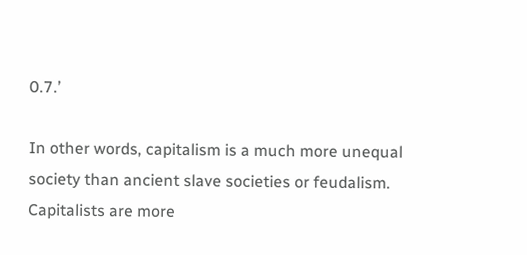0.7.’

In other words, capitalism is a much more unequal society than ancient slave societies or feudalism. Capitalists are more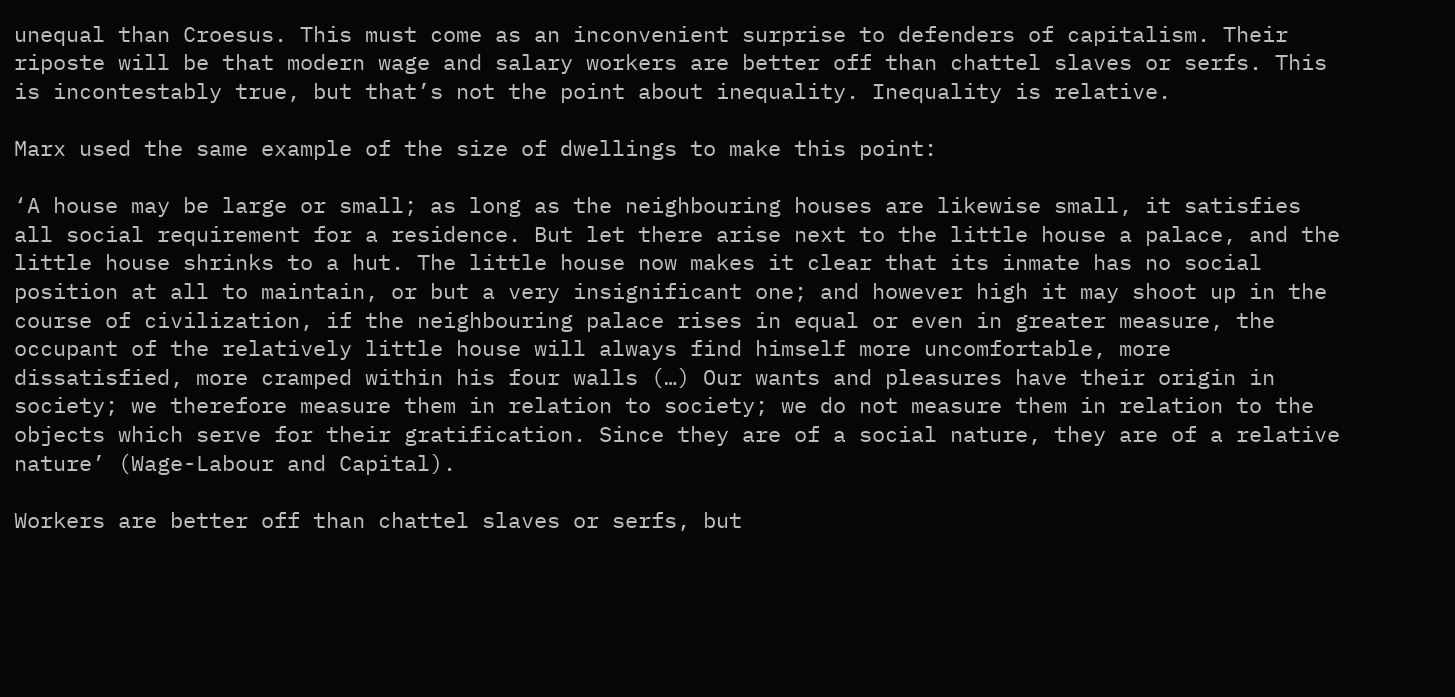unequal than Croesus. This must come as an inconvenient surprise to defenders of capitalism. Their riposte will be that modern wage and salary workers are better off than chattel slaves or serfs. This is incontestably true, but that’s not the point about inequality. Inequality is relative.

Marx used the same example of the size of dwellings to make this point:

‘A house may be large or small; as long as the neighbouring houses are likewise small, it satisfies all social requirement for a residence. But let there arise next to the little house a palace, and the little house shrinks to a hut. The little house now makes it clear that its inmate has no social position at all to maintain, or but a very insignificant one; and however high it may shoot up in the course of civilization, if the neighbouring palace rises in equal or even in greater measure, the occupant of the relatively little house will always find himself more uncomfortable, more dissatisfied, more cramped within his four walls (…) Our wants and pleasures have their origin in society; we therefore measure them in relation to society; we do not measure them in relation to the objects which serve for their gratification. Since they are of a social nature, they are of a relative nature’ (Wage-Labour and Capital).

Workers are better off than chattel slaves or serfs, but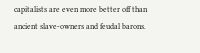capitalists are even more better off than ancient slave-owners and feudal barons.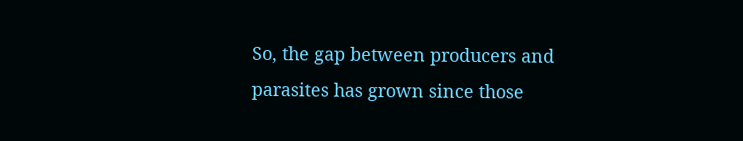So, the gap between producers and parasites has grown since those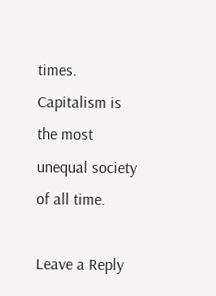times. Capitalism is the most unequal society of all time.

Leave a Reply